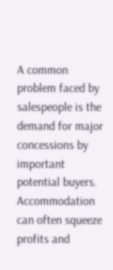A common problem faced by salespeople is the demand for major concessions by important potential buyers. Accommodation can often squeeze profits and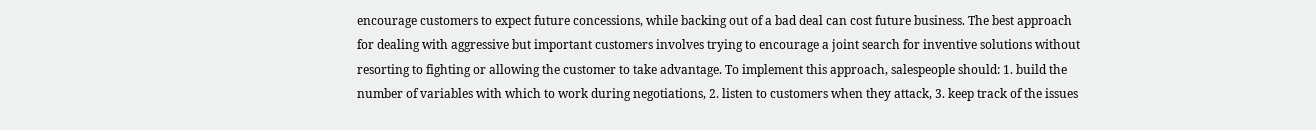encourage customers to expect future concessions, while backing out of a bad deal can cost future business. The best approach for dealing with aggressive but important customers involves trying to encourage a joint search for inventive solutions without resorting to fighting or allowing the customer to take advantage. To implement this approach, salespeople should: 1. build the number of variables with which to work during negotiations, 2. listen to customers when they attack, 3. keep track of the issues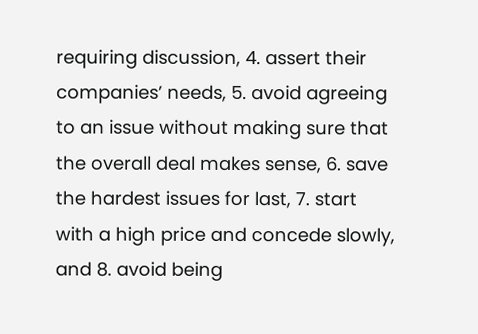requiring discussion, 4. assert their companies’ needs, 5. avoid agreeing to an issue without making sure that the overall deal makes sense, 6. save the hardest issues for last, 7. start with a high price and concede slowly, and 8. avoid being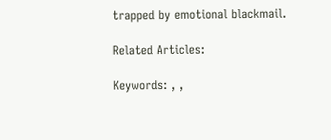trapped by emotional blackmail.

Related Articles:

Keywords: , ,